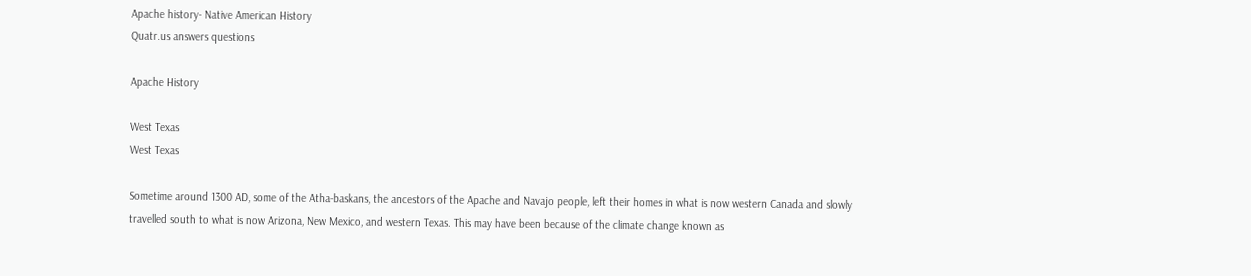Apache history- Native American History
Quatr.us answers questions

Apache History

West Texas
West Texas

Sometime around 1300 AD, some of the Atha-baskans, the ancestors of the Apache and Navajo people, left their homes in what is now western Canada and slowly travelled south to what is now Arizona, New Mexico, and western Texas. This may have been because of the climate change known as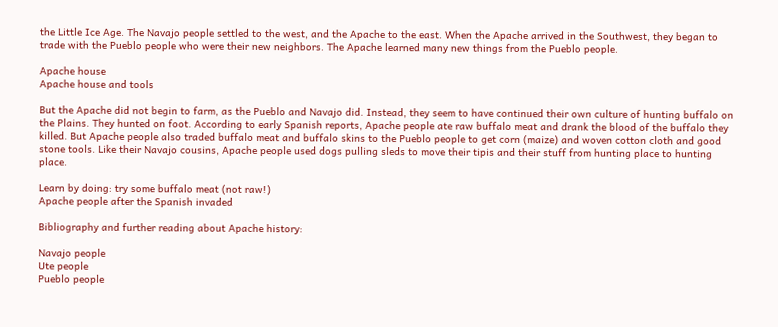the Little Ice Age. The Navajo people settled to the west, and the Apache to the east. When the Apache arrived in the Southwest, they began to trade with the Pueblo people who were their new neighbors. The Apache learned many new things from the Pueblo people.

Apache house
Apache house and tools

But the Apache did not begin to farm, as the Pueblo and Navajo did. Instead, they seem to have continued their own culture of hunting buffalo on the Plains. They hunted on foot. According to early Spanish reports, Apache people ate raw buffalo meat and drank the blood of the buffalo they killed. But Apache people also traded buffalo meat and buffalo skins to the Pueblo people to get corn (maize) and woven cotton cloth and good stone tools. Like their Navajo cousins, Apache people used dogs pulling sleds to move their tipis and their stuff from hunting place to hunting place.

Learn by doing: try some buffalo meat (not raw!)
Apache people after the Spanish invaded

Bibliography and further reading about Apache history:

Navajo people
Ute people
Pueblo people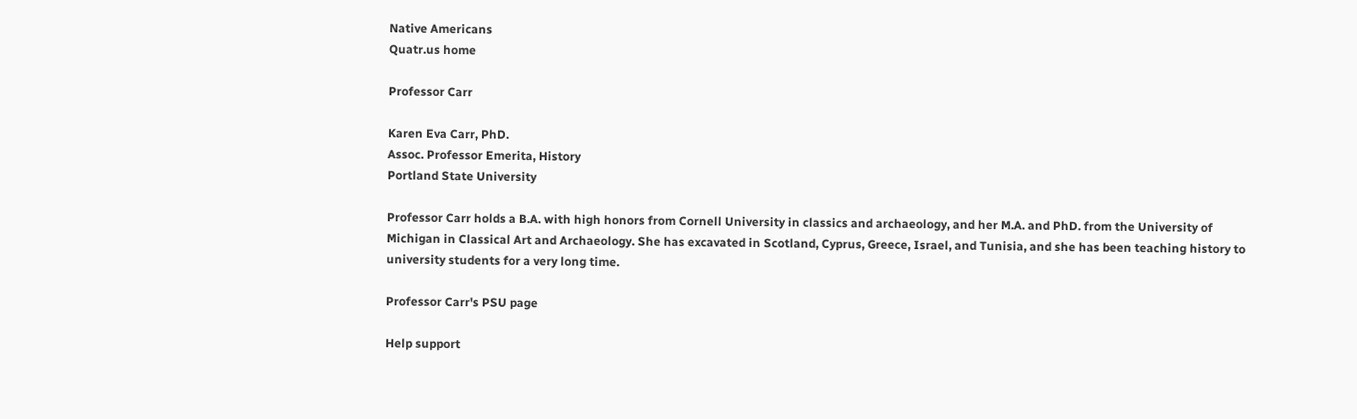Native Americans
Quatr.us home

Professor Carr

Karen Eva Carr, PhD.
Assoc. Professor Emerita, History
Portland State University

Professor Carr holds a B.A. with high honors from Cornell University in classics and archaeology, and her M.A. and PhD. from the University of Michigan in Classical Art and Archaeology. She has excavated in Scotland, Cyprus, Greece, Israel, and Tunisia, and she has been teaching history to university students for a very long time.

Professor Carr's PSU page

Help support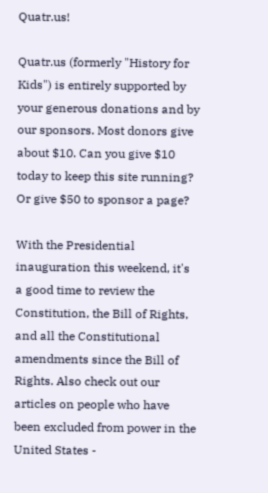Quatr.us!

Quatr.us (formerly "History for Kids") is entirely supported by your generous donations and by our sponsors. Most donors give about $10. Can you give $10 today to keep this site running? Or give $50 to sponsor a page?

With the Presidential inauguration this weekend, it's a good time to review the Constitution, the Bill of Rights, and all the Constitutional amendments since the Bill of Rights. Also check out our articles on people who have been excluded from power in the United States -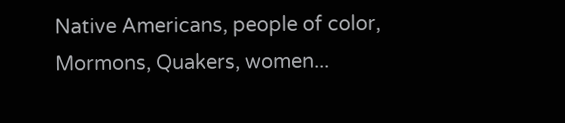Native Americans, people of color, Mormons, Quakers, women...